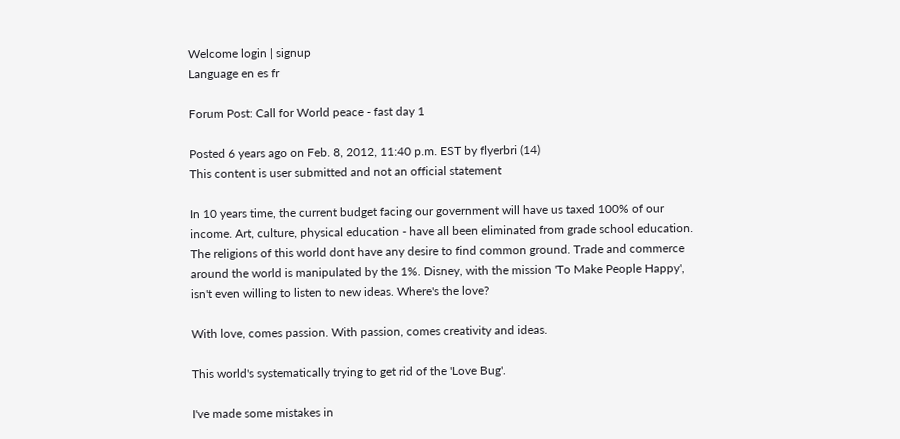Welcome login | signup
Language en es fr

Forum Post: Call for World peace - fast day 1

Posted 6 years ago on Feb. 8, 2012, 11:40 p.m. EST by flyerbri (14)
This content is user submitted and not an official statement

In 10 years time, the current budget facing our government will have us taxed 100% of our income. Art, culture, physical education - have all been eliminated from grade school education. The religions of this world dont have any desire to find common ground. Trade and commerce around the world is manipulated by the 1%. Disney, with the mission 'To Make People Happy', isn't even willing to listen to new ideas. Where's the love?

With love, comes passion. With passion, comes creativity and ideas.

This world's systematically trying to get rid of the 'Love Bug'.

I've made some mistakes in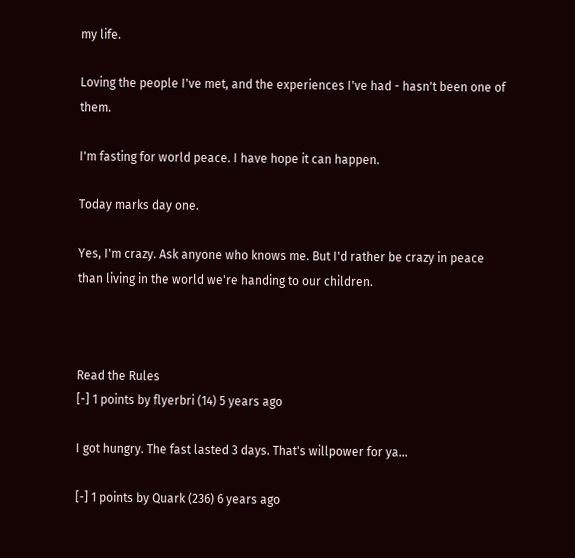my life.

Loving the people I've met, and the experiences I've had - hasn't been one of them.

I'm fasting for world peace. I have hope it can happen.

Today marks day one.

Yes, I'm crazy. Ask anyone who knows me. But I'd rather be crazy in peace than living in the world we're handing to our children.



Read the Rules
[-] 1 points by flyerbri (14) 5 years ago

I got hungry. The fast lasted 3 days. That's willpower for ya...

[-] 1 points by Quark (236) 6 years ago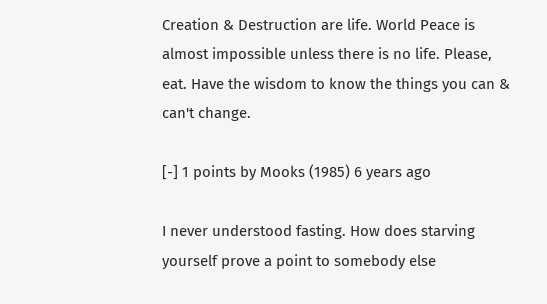Creation & Destruction are life. World Peace is almost impossible unless there is no life. Please, eat. Have the wisdom to know the things you can & can't change.

[-] 1 points by Mooks (1985) 6 years ago

I never understood fasting. How does starving yourself prove a point to somebody else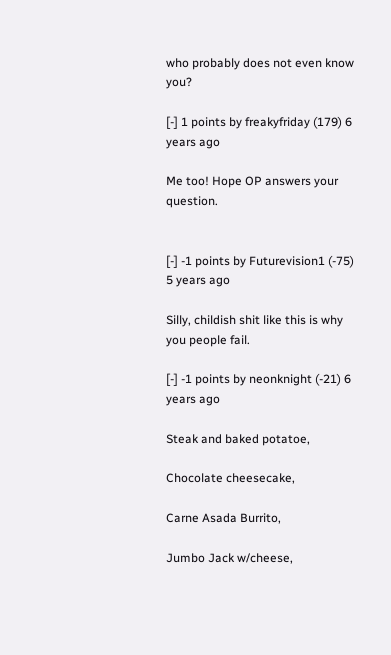who probably does not even know you?

[-] 1 points by freakyfriday (179) 6 years ago

Me too! Hope OP answers your question.


[-] -1 points by Futurevision1 (-75) 5 years ago

Silly, childish shit like this is why you people fail.

[-] -1 points by neonknight (-21) 6 years ago

Steak and baked potatoe,

Chocolate cheesecake,

Carne Asada Burrito,

Jumbo Jack w/cheese,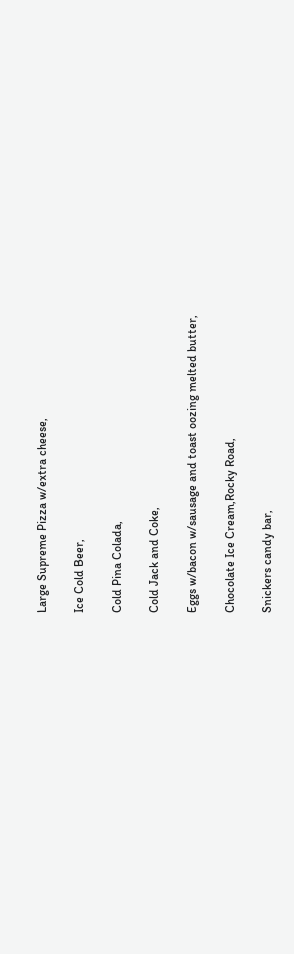Large Supreme Pizza w/extra cheese,

Ice Cold Beer,

Cold Pina Colada,

Cold Jack and Coke,

Eggs w/bacon w/sausage and toast oozing melted butter,

Chocolate Ice Cream,Rocky Road,

Snickers candy bar,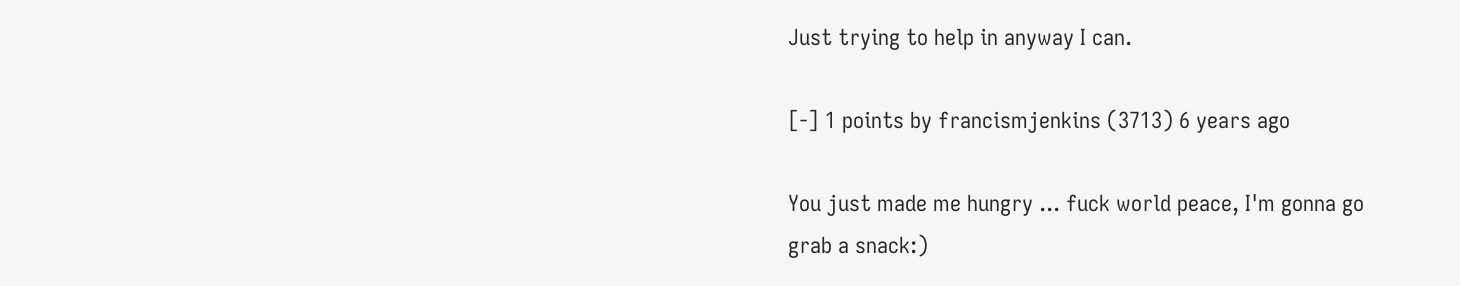Just trying to help in anyway I can.

[-] 1 points by francismjenkins (3713) 6 years ago

You just made me hungry ... fuck world peace, I'm gonna go grab a snack:)